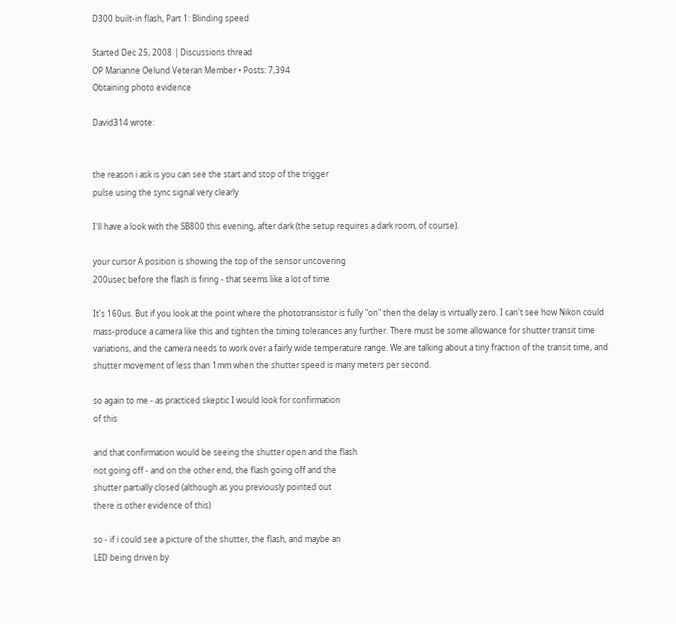D300 built-in flash, Part 1: Blinding speed

Started Dec 25, 2008 | Discussions thread
OP Marianne Oelund Veteran Member • Posts: 7,394
Obtaining photo evidence

David314 wrote:


the reason i ask is you can see the start and stop of the trigger
pulse using the sync signal very clearly

I'll have a look with the SB800 this evening, after dark (the setup requires a dark room, of course).

your cursor A position is showing the top of the sensor uncovering
200usec before the flash is firing - that seems like a lot of time

It's 160us. But if you look at the point where the phototransistor is fully "on" then the delay is virtually zero. I can't see how Nikon could mass-produce a camera like this and tighten the timing tolerances any further. There must be some allowance for shutter transit time variations, and the camera needs to work over a fairly wide temperature range. We are talking about a tiny fraction of the transit time, and shutter movement of less than 1mm when the shutter speed is many meters per second.

so again to me - as practiced skeptic I would look for confirmation
of this

and that confirmation would be seeing the shutter open and the flash
not going off - and on the other end, the flash going off and the
shutter partially closed (although as you previously pointed out
there is other evidence of this)

so - if i could see a picture of the shutter, the flash, and maybe an
LED being driven by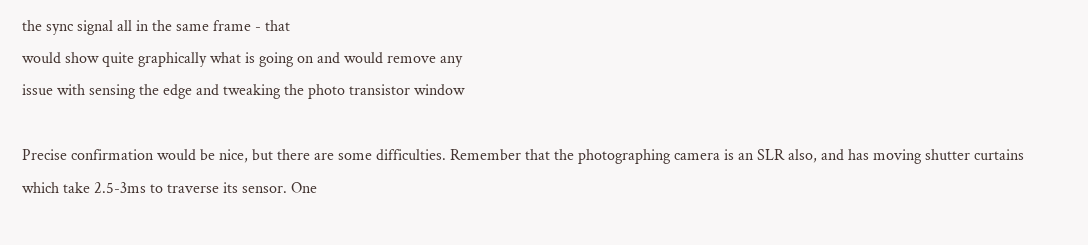the sync signal all in the same frame - that
would show quite graphically what is going on and would remove any
issue with sensing the edge and tweaking the photo transistor window

Precise confirmation would be nice, but there are some difficulties. Remember that the photographing camera is an SLR also, and has moving shutter curtains which take 2.5-3ms to traverse its sensor. One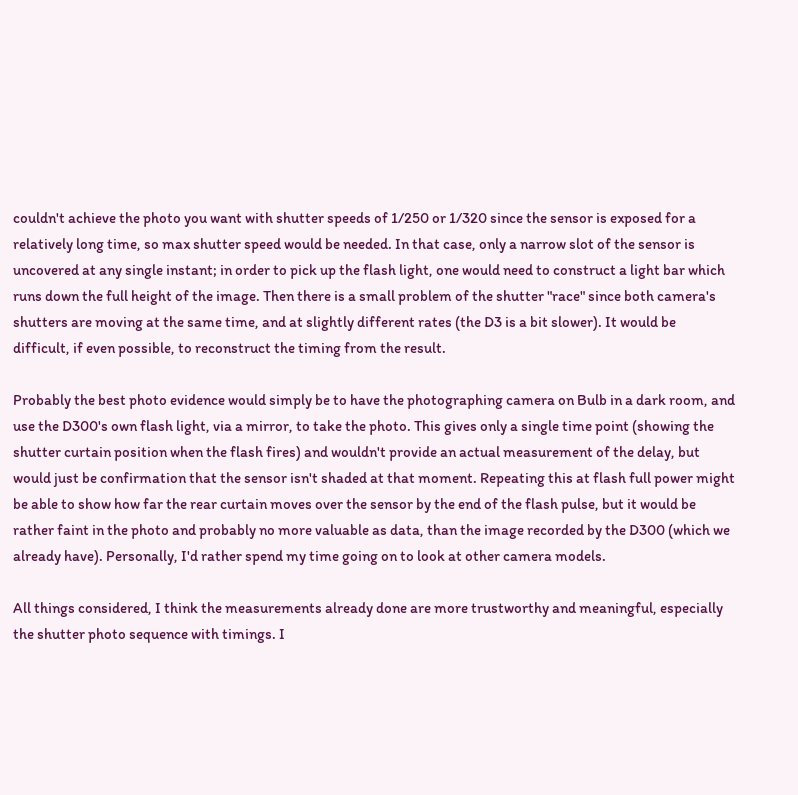couldn't achieve the photo you want with shutter speeds of 1/250 or 1/320 since the sensor is exposed for a relatively long time, so max shutter speed would be needed. In that case, only a narrow slot of the sensor is uncovered at any single instant; in order to pick up the flash light, one would need to construct a light bar which runs down the full height of the image. Then there is a small problem of the shutter "race" since both camera's shutters are moving at the same time, and at slightly different rates (the D3 is a bit slower). It would be difficult, if even possible, to reconstruct the timing from the result.

Probably the best photo evidence would simply be to have the photographing camera on Bulb in a dark room, and use the D300's own flash light, via a mirror, to take the photo. This gives only a single time point (showing the shutter curtain position when the flash fires) and wouldn't provide an actual measurement of the delay, but would just be confirmation that the sensor isn't shaded at that moment. Repeating this at flash full power might be able to show how far the rear curtain moves over the sensor by the end of the flash pulse, but it would be rather faint in the photo and probably no more valuable as data, than the image recorded by the D300 (which we already have). Personally, I'd rather spend my time going on to look at other camera models.

All things considered, I think the measurements already done are more trustworthy and meaningful, especially the shutter photo sequence with timings. I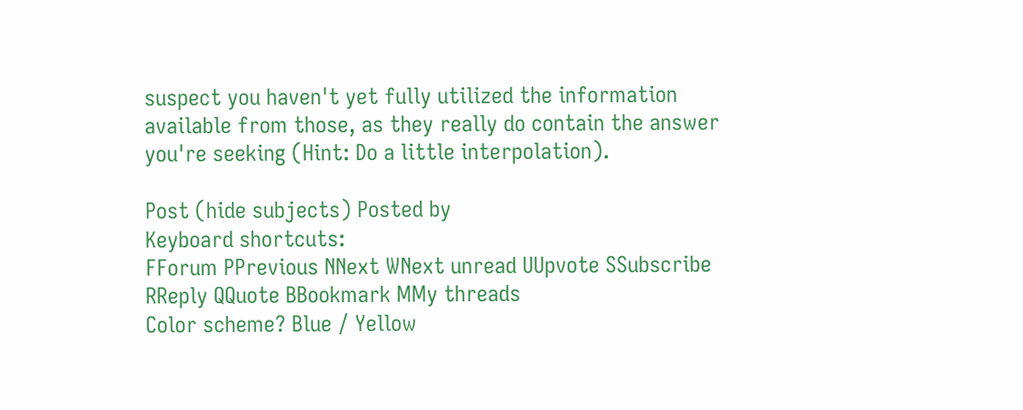suspect you haven't yet fully utilized the information available from those, as they really do contain the answer you're seeking (Hint: Do a little interpolation).

Post (hide subjects) Posted by
Keyboard shortcuts:
FForum PPrevious NNext WNext unread UUpvote SSubscribe RReply QQuote BBookmark MMy threads
Color scheme? Blue / Yellow